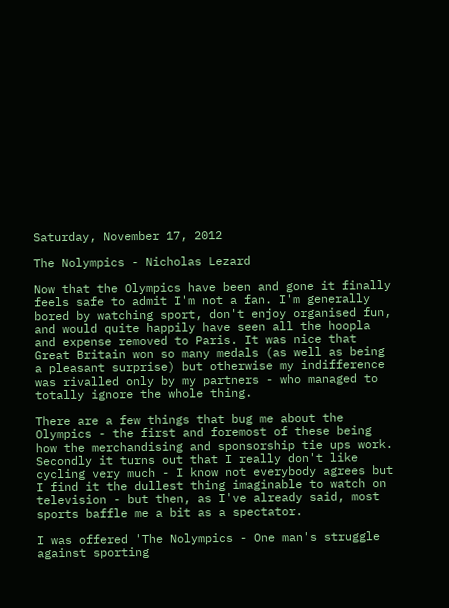Saturday, November 17, 2012

The Nolympics - Nicholas Lezard

Now that the Olympics have been and gone it finally feels safe to admit I'm not a fan. I'm generally bored by watching sport, don't enjoy organised fun, and would quite happily have seen all the hoopla and expense removed to Paris. It was nice that Great Britain won so many medals (as well as being a pleasant surprise) but otherwise my indifference was rivalled only by my partners - who managed to totally ignore the whole thing.

There are a few things that bug me about the Olympics - the first and foremost of these being how the merchandising and sponsorship tie ups work. Secondly it turns out that I really don't like cycling very much - I know not everybody agrees but I find it the dullest thing imaginable to watch on television - but then, as I've already said, most sports baffle me a bit as a spectator.

I was offered 'The Nolympics - One man's struggle against sporting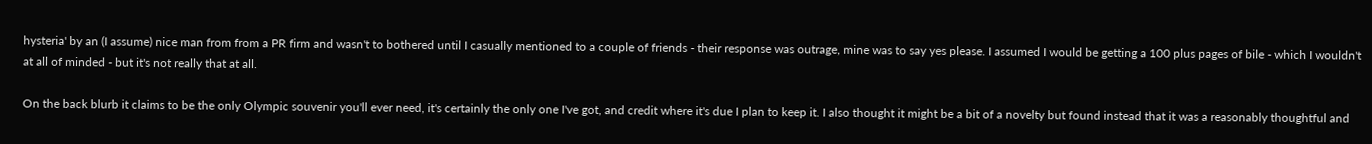hysteria' by an (I assume) nice man from from a PR firm and wasn't to bothered until I casually mentioned to a couple of friends - their response was outrage, mine was to say yes please. I assumed I would be getting a 100 plus pages of bile - which I wouldn't at all of minded - but it's not really that at all.

On the back blurb it claims to be the only Olympic souvenir you'll ever need, it's certainly the only one I've got, and credit where it's due I plan to keep it. I also thought it might be a bit of a novelty but found instead that it was a reasonably thoughtful and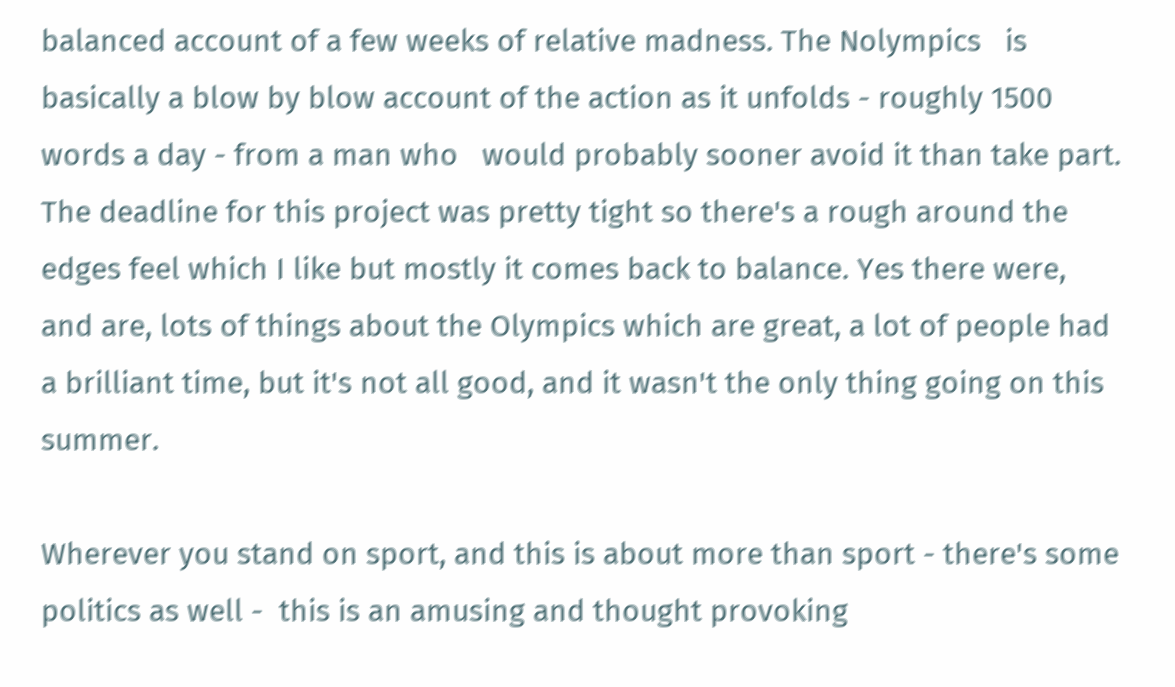balanced account of a few weeks of relative madness. The Nolympics   is basically a blow by blow account of the action as it unfolds - roughly 1500 words a day - from a man who   would probably sooner avoid it than take part. The deadline for this project was pretty tight so there's a rough around the edges feel which I like but mostly it comes back to balance. Yes there were, and are, lots of things about the Olympics which are great, a lot of people had a brilliant time, but it's not all good, and it wasn't the only thing going on this summer.

Wherever you stand on sport, and this is about more than sport - there's some politics as well -  this is an amusing and thought provoking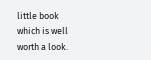little book which is well worth a look.